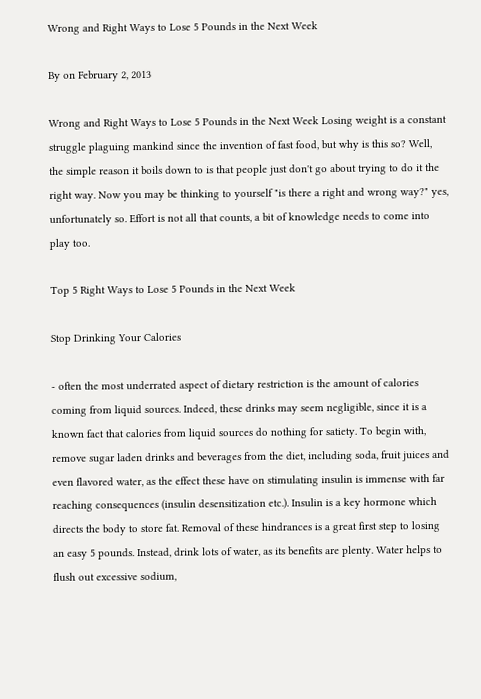Wrong and Right Ways to Lose 5 Pounds in the Next Week

By on February 2, 2013

Wrong and Right Ways to Lose 5 Pounds in the Next Week Losing weight is a constant struggle plaguing mankind since the invention of fast food, but why is this so? Well, the simple reason it boils down to is that people just don't go about trying to do it the right way. Now you may be thinking to yourself "is there a right and wrong way?" yes, unfortunately so. Effort is not all that counts, a bit of knowledge needs to come into play too.

Top 5 Right Ways to Lose 5 Pounds in the Next Week

Stop Drinking Your Calories

- often the most underrated aspect of dietary restriction is the amount of calories coming from liquid sources. Indeed, these drinks may seem negligible, since it is a known fact that calories from liquid sources do nothing for satiety. To begin with, remove sugar laden drinks and beverages from the diet, including soda, fruit juices and even flavored water, as the effect these have on stimulating insulin is immense with far reaching consequences (insulin desensitization etc.). Insulin is a key hormone which directs the body to store fat. Removal of these hindrances is a great first step to losing an easy 5 pounds. Instead, drink lots of water, as its benefits are plenty. Water helps to flush out excessive sodium,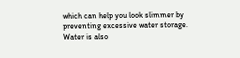which can help you look slimmer by preventing excessive water storage. Water is also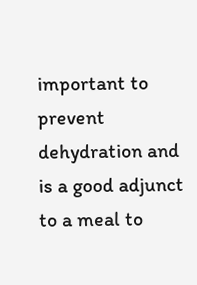important to prevent dehydration and is a good adjunct to a meal to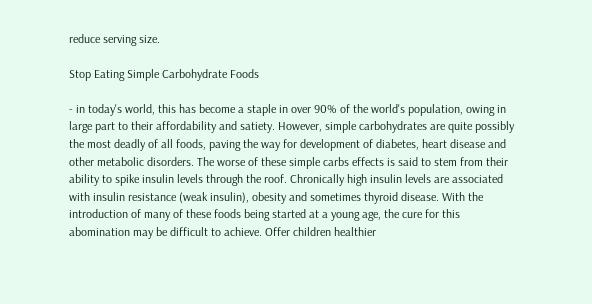reduce serving size.

Stop Eating Simple Carbohydrate Foods

- in today's world, this has become a staple in over 90% of the world's population, owing in large part to their affordability and satiety. However, simple carbohydrates are quite possibly the most deadly of all foods, paving the way for development of diabetes, heart disease and other metabolic disorders. The worse of these simple carbs effects is said to stem from their ability to spike insulin levels through the roof. Chronically high insulin levels are associated with insulin resistance (weak insulin), obesity and sometimes thyroid disease. With the introduction of many of these foods being started at a young age, the cure for this abomination may be difficult to achieve. Offer children healthier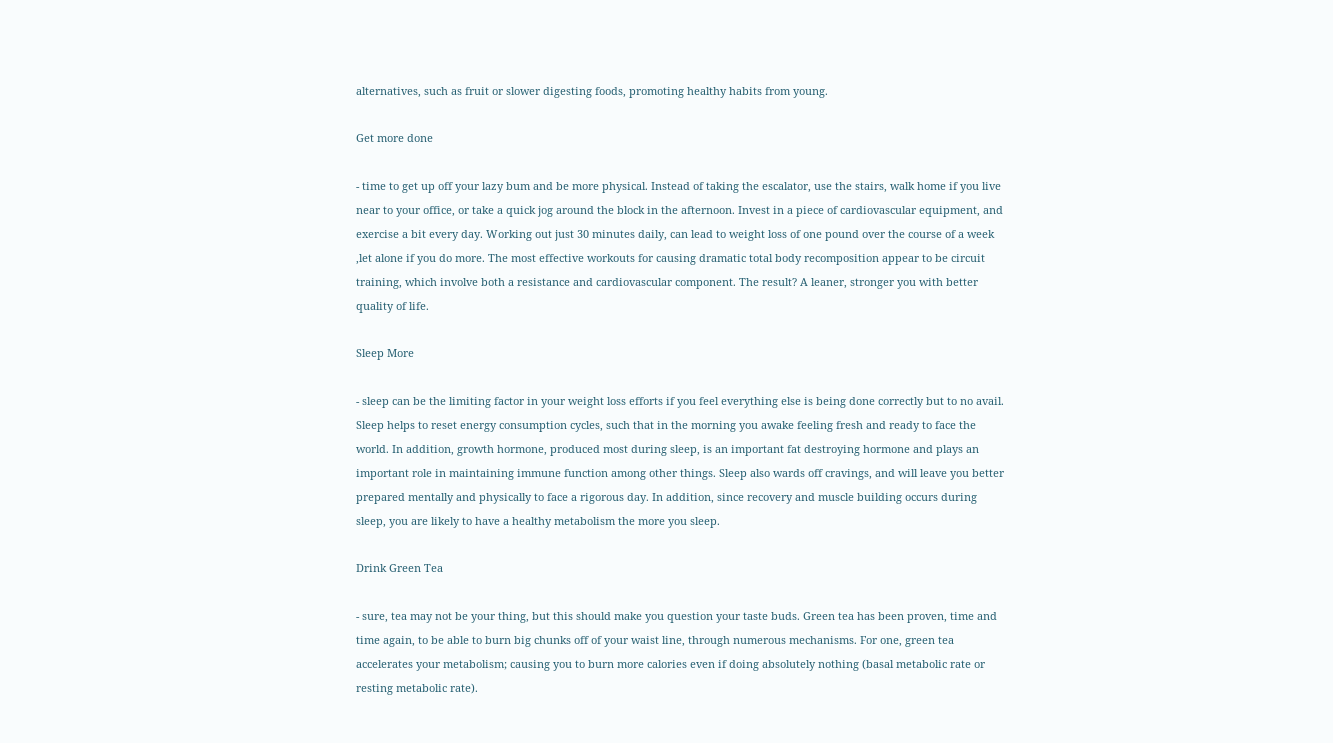alternatives, such as fruit or slower digesting foods, promoting healthy habits from young.

Get more done

- time to get up off your lazy bum and be more physical. Instead of taking the escalator, use the stairs, walk home if you live near to your office, or take a quick jog around the block in the afternoon. Invest in a piece of cardiovascular equipment, and exercise a bit every day. Working out just 30 minutes daily, can lead to weight loss of one pound over the course of a week ,let alone if you do more. The most effective workouts for causing dramatic total body recomposition appear to be circuit training, which involve both a resistance and cardiovascular component. The result? A leaner, stronger you with better quality of life.

Sleep More

- sleep can be the limiting factor in your weight loss efforts if you feel everything else is being done correctly but to no avail. Sleep helps to reset energy consumption cycles, such that in the morning you awake feeling fresh and ready to face the world. In addition, growth hormone, produced most during sleep, is an important fat destroying hormone and plays an important role in maintaining immune function among other things. Sleep also wards off cravings, and will leave you better prepared mentally and physically to face a rigorous day. In addition, since recovery and muscle building occurs during sleep, you are likely to have a healthy metabolism the more you sleep.

Drink Green Tea

- sure, tea may not be your thing, but this should make you question your taste buds. Green tea has been proven, time and time again, to be able to burn big chunks off of your waist line, through numerous mechanisms. For one, green tea accelerates your metabolism; causing you to burn more calories even if doing absolutely nothing (basal metabolic rate or resting metabolic rate).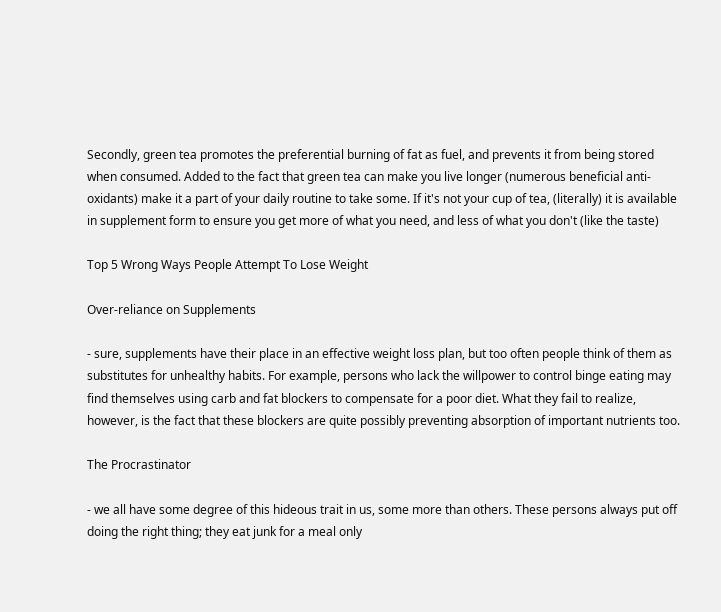Secondly, green tea promotes the preferential burning of fat as fuel, and prevents it from being stored when consumed. Added to the fact that green tea can make you live longer (numerous beneficial anti-oxidants) make it a part of your daily routine to take some. If it's not your cup of tea, (literally) it is available in supplement form to ensure you get more of what you need, and less of what you don't (like the taste)

Top 5 Wrong Ways People Attempt To Lose Weight

Over-reliance on Supplements

- sure, supplements have their place in an effective weight loss plan, but too often people think of them as substitutes for unhealthy habits. For example, persons who lack the willpower to control binge eating may find themselves using carb and fat blockers to compensate for a poor diet. What they fail to realize, however, is the fact that these blockers are quite possibly preventing absorption of important nutrients too.

The Procrastinator

- we all have some degree of this hideous trait in us, some more than others. These persons always put off doing the right thing; they eat junk for a meal only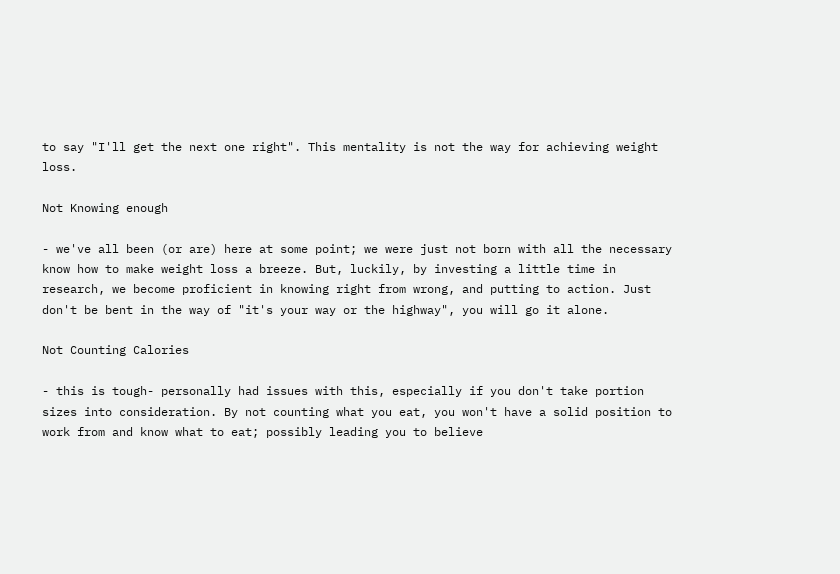to say "I'll get the next one right". This mentality is not the way for achieving weight loss.

Not Knowing enough

- we've all been (or are) here at some point; we were just not born with all the necessary know how to make weight loss a breeze. But, luckily, by investing a little time in research, we become proficient in knowing right from wrong, and putting to action. Just don't be bent in the way of "it's your way or the highway", you will go it alone.

Not Counting Calories

- this is tough- personally had issues with this, especially if you don't take portion sizes into consideration. By not counting what you eat, you won't have a solid position to work from and know what to eat; possibly leading you to believe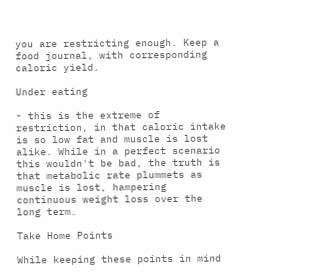you are restricting enough. Keep a food journal, with corresponding caloric yield.

Under eating

- this is the extreme of restriction, in that caloric intake is so low fat and muscle is lost alike. While in a perfect scenario this wouldn't be bad, the truth is that metabolic rate plummets as muscle is lost, hampering continuous weight loss over the long term.

Take Home Points

While keeping these points in mind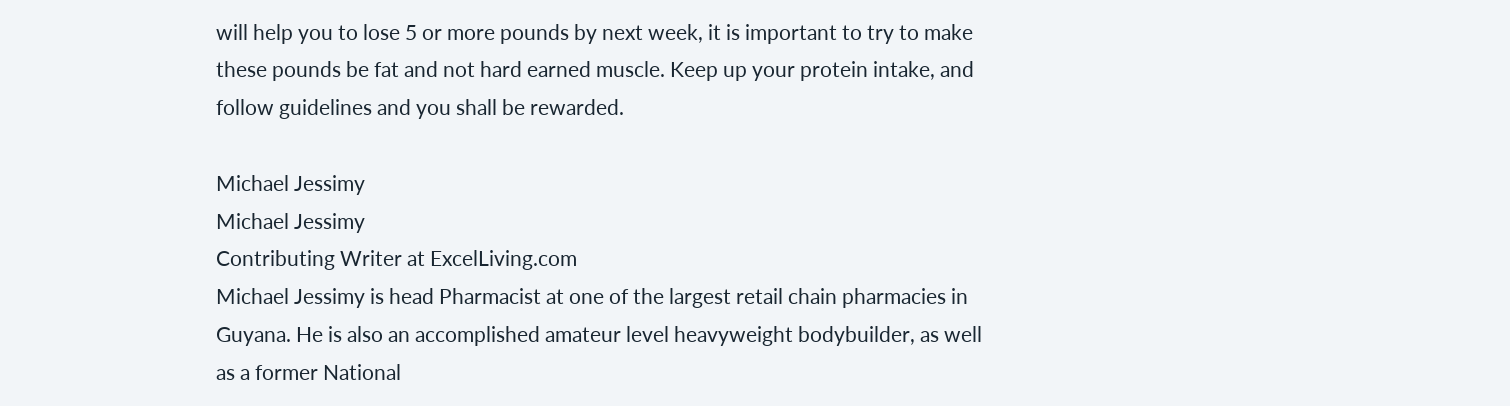will help you to lose 5 or more pounds by next week, it is important to try to make these pounds be fat and not hard earned muscle. Keep up your protein intake, and follow guidelines and you shall be rewarded.

Michael Jessimy
Michael Jessimy
Contributing Writer at ExcelLiving.com
Michael Jessimy is head Pharmacist at one of the largest retail chain pharmacies in Guyana. He is also an accomplished amateur level heavyweight bodybuilder, as well as a former National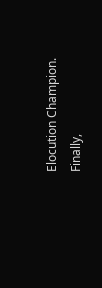Elocution Champion. Finally,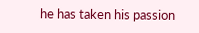he has taken his passion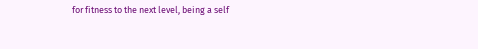for fitness to the next level, being a self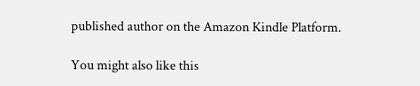published author on the Amazon Kindle Platform.

You might also like this